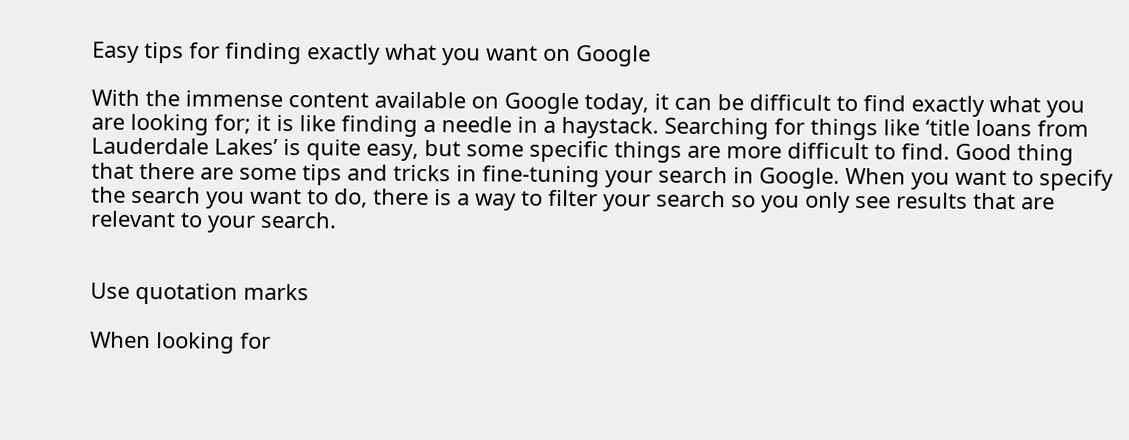Easy tips for finding exactly what you want on Google

With the immense content available on Google today, it can be difficult to find exactly what you are looking for; it is like finding a needle in a haystack. Searching for things like ‘title loans from Lauderdale Lakes’ is quite easy, but some specific things are more difficult to find. Good thing that there are some tips and tricks in fine-tuning your search in Google. When you want to specify the search you want to do, there is a way to filter your search so you only see results that are relevant to your search.


Use quotation marks

When looking for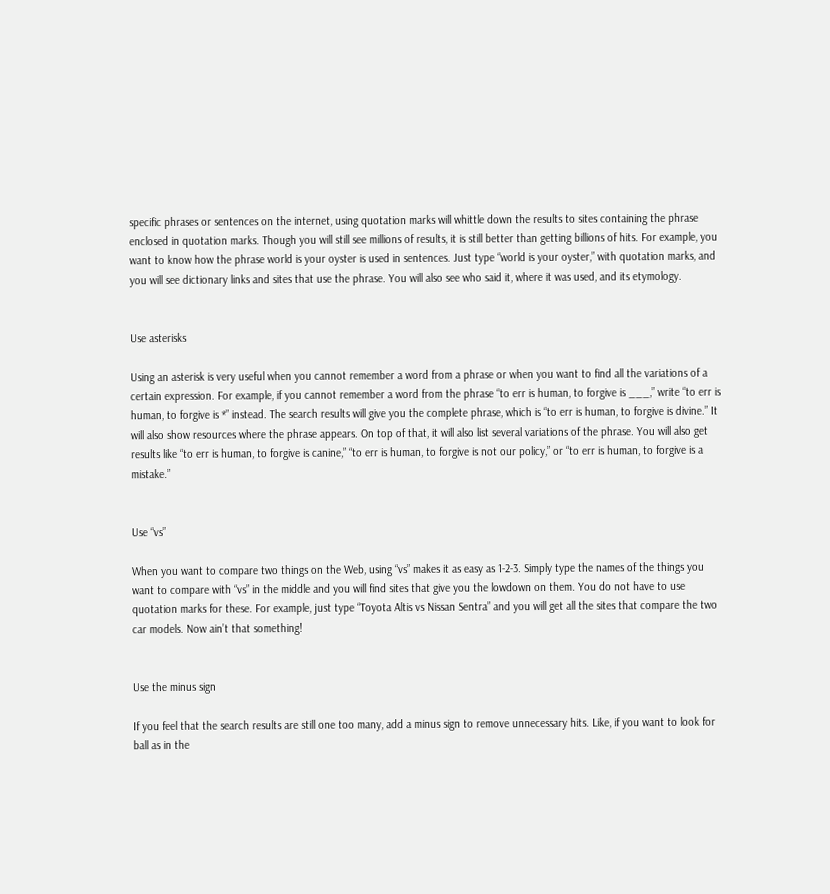specific phrases or sentences on the internet, using quotation marks will whittle down the results to sites containing the phrase enclosed in quotation marks. Though you will still see millions of results, it is still better than getting billions of hits. For example, you want to know how the phrase world is your oyster is used in sentences. Just type “world is your oyster,” with quotation marks, and you will see dictionary links and sites that use the phrase. You will also see who said it, where it was used, and its etymology.


Use asterisks

Using an asterisk is very useful when you cannot remember a word from a phrase or when you want to find all the variations of a certain expression. For example, if you cannot remember a word from the phrase “to err is human, to forgive is ___,” write “to err is human, to forgive is *” instead. The search results will give you the complete phrase, which is “to err is human, to forgive is divine.” It will also show resources where the phrase appears. On top of that, it will also list several variations of the phrase. You will also get results like “to err is human, to forgive is canine,” “to err is human, to forgive is not our policy,” or “to err is human, to forgive is a mistake.”


Use “vs”

When you want to compare two things on the Web, using “vs” makes it as easy as 1-2-3. Simply type the names of the things you want to compare with “vs” in the middle and you will find sites that give you the lowdown on them. You do not have to use quotation marks for these. For example, just type “Toyota Altis vs Nissan Sentra” and you will get all the sites that compare the two car models. Now ain’t that something!


Use the minus sign

If you feel that the search results are still one too many, add a minus sign to remove unnecessary hits. Like, if you want to look for ball as in the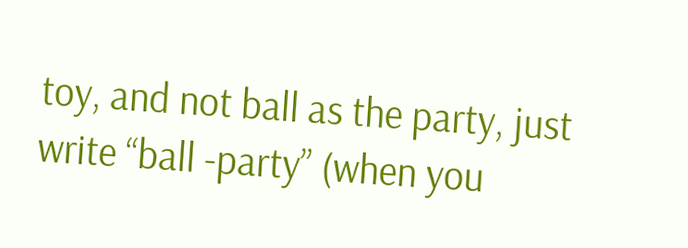toy, and not ball as the party, just write “ball -party” (when you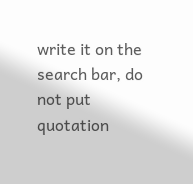write it on the search bar, do not put quotation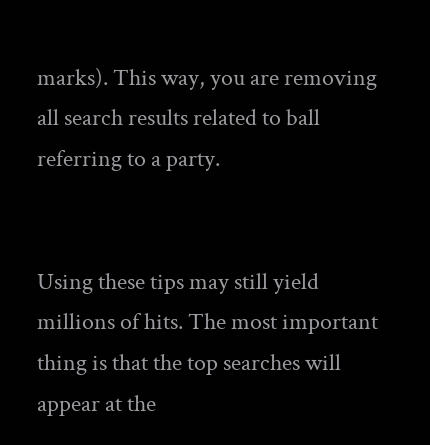marks). This way, you are removing all search results related to ball referring to a party.


Using these tips may still yield millions of hits. The most important thing is that the top searches will appear at the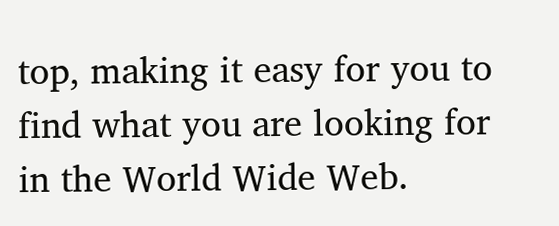top, making it easy for you to find what you are looking for in the World Wide Web.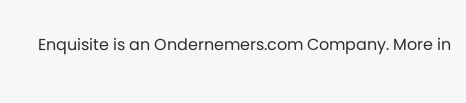Enquisite is an Ondernemers.com Company. More in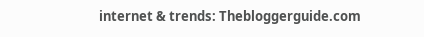internet & trends: Thebloggerguide.com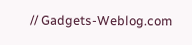// Gadgets-Weblog.com